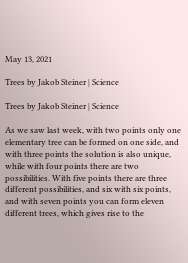May 13, 2021

Trees by Jakob Steiner | Science

Trees by Jakob Steiner | Science

As we saw last week, with two points only one elementary tree can be formed on one side, and with three points the solution is also unique, while with four points there are two possibilities. With five points there are three different possibilities, and six with six points, and with seven points you can form eleven different trees, which gives rise to the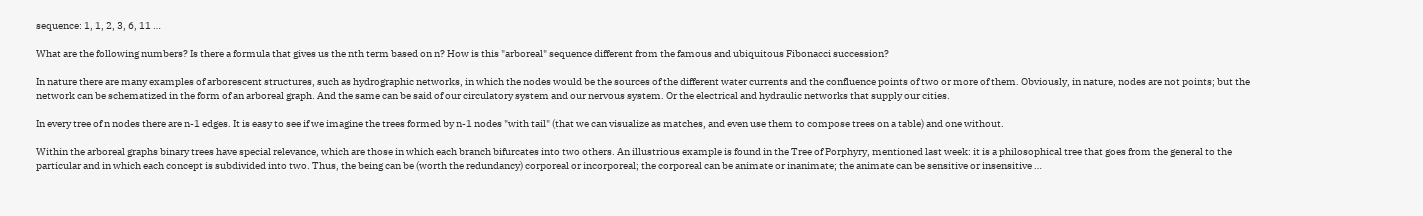sequence: 1, 1, 2, 3, 6, 11 …

What are the following numbers? Is there a formula that gives us the nth term based on n? How is this "arboreal" sequence different from the famous and ubiquitous Fibonacci succession?

In nature there are many examples of arborescent structures, such as hydrographic networks, in which the nodes would be the sources of the different water currents and the confluence points of two or more of them. Obviously, in nature, nodes are not points; but the network can be schematized in the form of an arboreal graph. And the same can be said of our circulatory system and our nervous system. Or the electrical and hydraulic networks that supply our cities.

In every tree of n nodes there are n-1 edges. It is easy to see if we imagine the trees formed by n-1 nodes "with tail" (that we can visualize as matches, and even use them to compose trees on a table) and one without.

Within the arboreal graphs binary trees have special relevance, which are those in which each branch bifurcates into two others. An illustrious example is found in the Tree of Porphyry, mentioned last week: it is a philosophical tree that goes from the general to the particular and in which each concept is subdivided into two. Thus, the being can be (worth the redundancy) corporeal or incorporeal; the corporeal can be animate or inanimate; the animate can be sensitive or insensitive …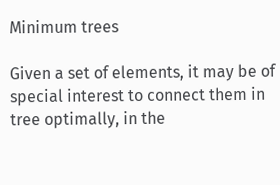Minimum trees

Given a set of elements, it may be of special interest to connect them in tree optimally, in the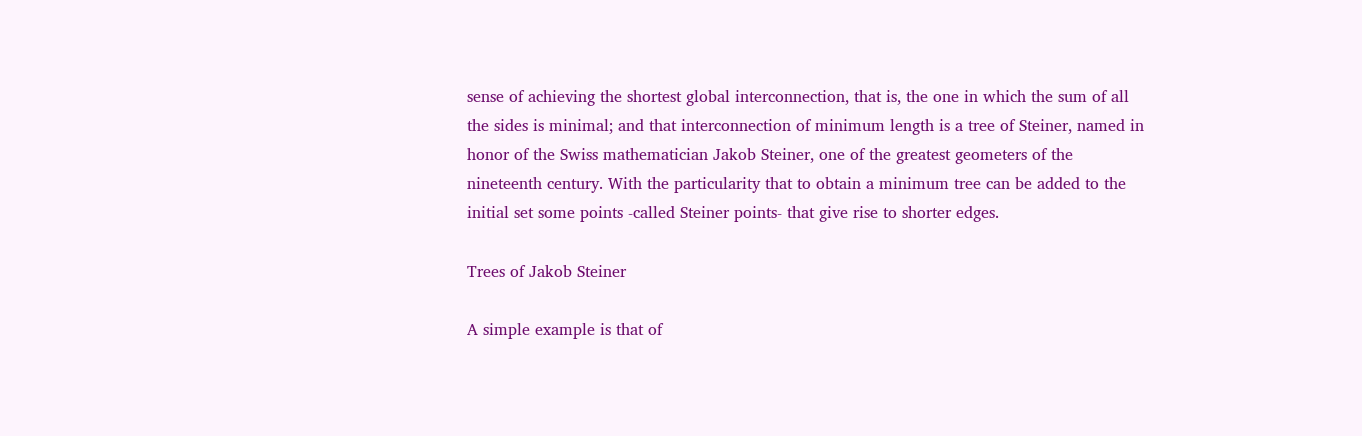sense of achieving the shortest global interconnection, that is, the one in which the sum of all the sides is minimal; and that interconnection of minimum length is a tree of Steiner, named in honor of the Swiss mathematician Jakob Steiner, one of the greatest geometers of the nineteenth century. With the particularity that to obtain a minimum tree can be added to the initial set some points -called Steiner points- that give rise to shorter edges.

Trees of Jakob Steiner

A simple example is that of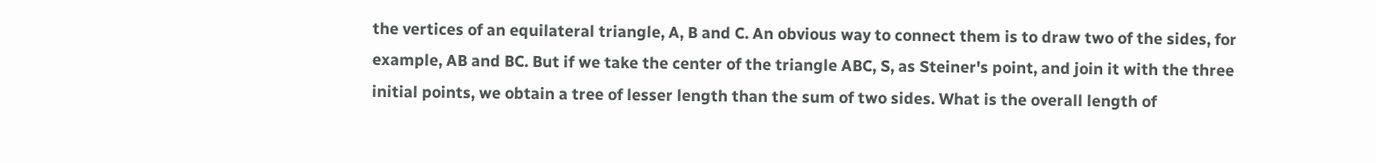the vertices of an equilateral triangle, A, B and C. An obvious way to connect them is to draw two of the sides, for example, AB and BC. But if we take the center of the triangle ABC, S, as Steiner's point, and join it with the three initial points, we obtain a tree of lesser length than the sum of two sides. What is the overall length of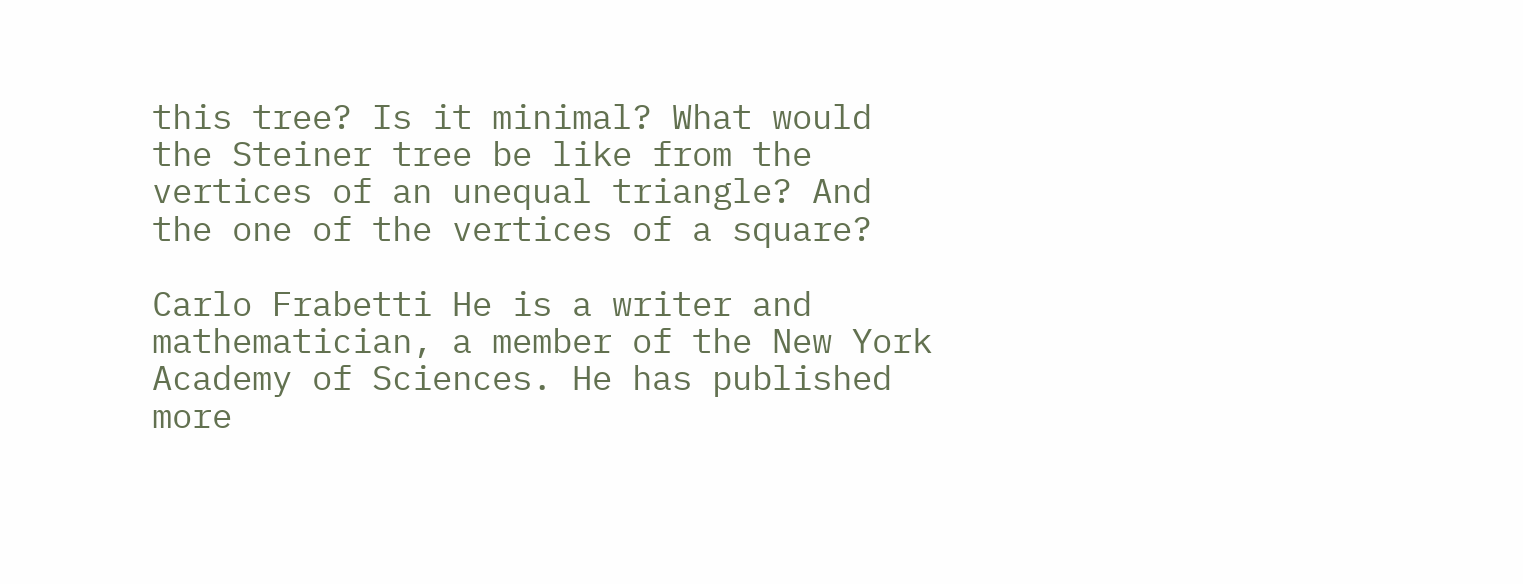this tree? Is it minimal? What would the Steiner tree be like from the vertices of an unequal triangle? And the one of the vertices of a square?

Carlo Frabetti He is a writer and mathematician, a member of the New York Academy of Sciences. He has published more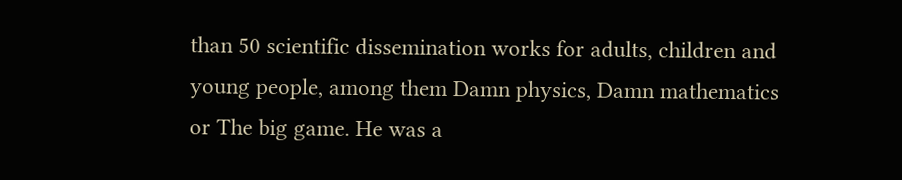than 50 scientific dissemination works for adults, children and young people, among them Damn physics, Damn mathematics or The big game. He was a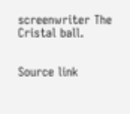screenwriter The Cristal ball.


Source link